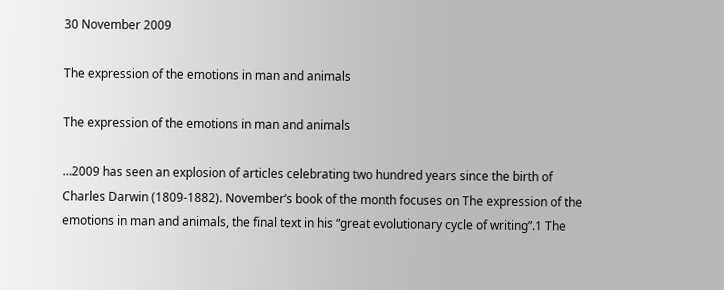30 November 2009

The expression of the emotions in man and animals

The expression of the emotions in man and animals

…2009 has seen an explosion of articles celebrating two hundred years since the birth of Charles Darwin (1809-1882). November’s book of the month focuses on The expression of the emotions in man and animals, the final text in his “great evolutionary cycle of writing”.1 The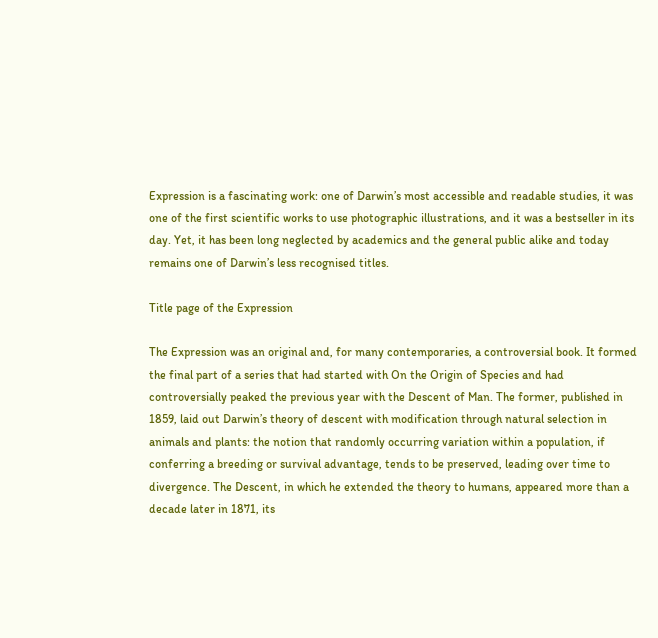Expression is a fascinating work: one of Darwin’s most accessible and readable studies, it was one of the first scientific works to use photographic illustrations, and it was a bestseller in its day. Yet, it has been long neglected by academics and the general public alike and today remains one of Darwin’s less recognised titles.

Title page of the Expression

The Expression was an original and, for many contemporaries, a controversial book. It formed the final part of a series that had started with On the Origin of Species and had controversially peaked the previous year with the Descent of Man. The former, published in 1859, laid out Darwin’s theory of descent with modification through natural selection in animals and plants: the notion that randomly occurring variation within a population, if conferring a breeding or survival advantage, tends to be preserved, leading over time to divergence. The Descent, in which he extended the theory to humans, appeared more than a decade later in 1871, its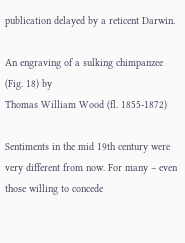publication delayed by a reticent Darwin.

An engraving of a sulking chimpanzee (Fig. 18) by
Thomas William Wood (fl. 1855-1872)

Sentiments in the mid 19th century were very different from now. For many – even those willing to concede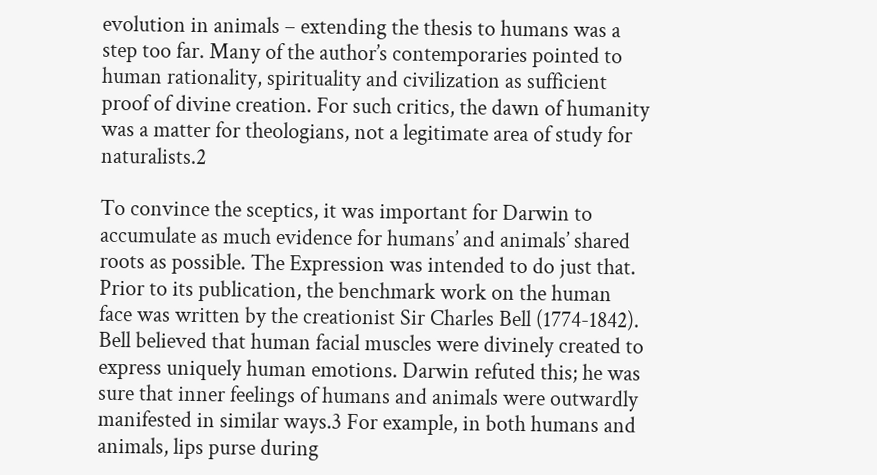evolution in animals – extending the thesis to humans was a step too far. Many of the author’s contemporaries pointed to human rationality, spirituality and civilization as sufficient proof of divine creation. For such critics, the dawn of humanity was a matter for theologians, not a legitimate area of study for naturalists.2

To convince the sceptics, it was important for Darwin to accumulate as much evidence for humans’ and animals’ shared roots as possible. The Expression was intended to do just that. Prior to its publication, the benchmark work on the human face was written by the creationist Sir Charles Bell (1774-1842). Bell believed that human facial muscles were divinely created to express uniquely human emotions. Darwin refuted this; he was sure that inner feelings of humans and animals were outwardly manifested in similar ways.3 For example, in both humans and animals, lips purse during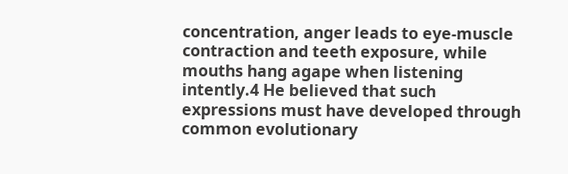concentration, anger leads to eye-muscle contraction and teeth exposure, while mouths hang agape when listening intently.4 He believed that such expressions must have developed through common evolutionary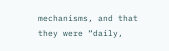mechanisms, and that they were “daily,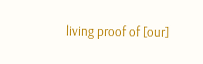living proof of [our]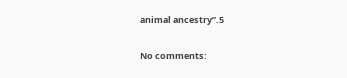animal ancestry”.5

No comments: